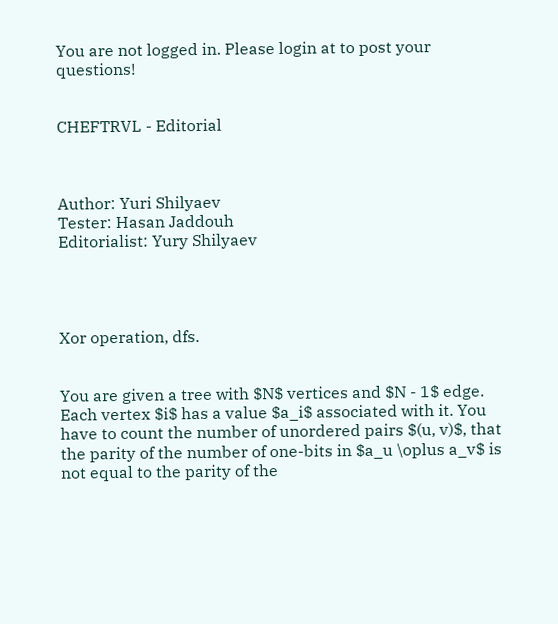You are not logged in. Please login at to post your questions!


CHEFTRVL - Editorial



Author: Yuri Shilyaev
Tester: Hasan Jaddouh
Editorialist: Yury Shilyaev




Xor operation, dfs.


You are given a tree with $N$ vertices and $N - 1$ edge. Each vertex $i$ has a value $a_i$ associated with it. You have to count the number of unordered pairs $(u, v)$, that the parity of the number of one-bits in $a_u \oplus a_v$ is not equal to the parity of the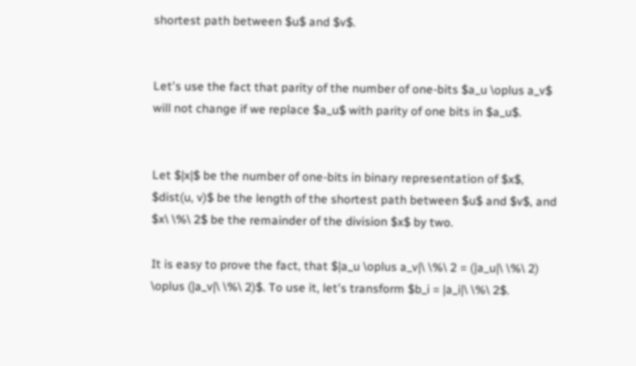shortest path between $u$ and $v$.


Let's use the fact that parity of the number of one-bits $a_u \oplus a_v$ will not change if we replace $a_u$ with parity of one bits in $a_u$.


Let $|x|$ be the number of one-bits in binary representation of $x$, $dist(u, v)$ be the length of the shortest path between $u$ and $v$, and $x\ \%\ 2$ be the remainder of the division $x$ by two.

It is easy to prove the fact, that $|a_u \oplus a_v|\ \%\ 2 = (|a_u|\ \%\ 2) \oplus (|a_v|\ \%\ 2)$. To use it, let's transform $b_i = |a_i|\ \%\ 2$.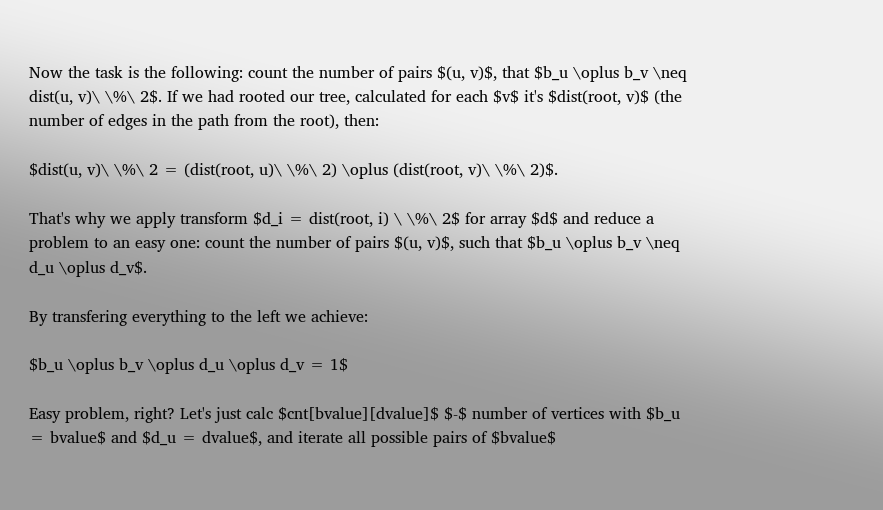Now the task is the following: count the number of pairs $(u, v)$, that $b_u \oplus b_v \neq dist(u, v)\ \%\ 2$. If we had rooted our tree, calculated for each $v$ it's $dist(root, v)$ (the number of edges in the path from the root), then:

$dist(u, v)\ \%\ 2 = (dist(root, u)\ \%\ 2) \oplus (dist(root, v)\ \%\ 2)$.

That's why we apply transform $d_i = dist(root, i) \ \%\ 2$ for array $d$ and reduce a problem to an easy one: count the number of pairs $(u, v)$, such that $b_u \oplus b_v \neq d_u \oplus d_v$.

By transfering everything to the left we achieve:

$b_u \oplus b_v \oplus d_u \oplus d_v = 1$

Easy problem, right? Let's just calc $cnt[bvalue][dvalue]$ $-$ number of vertices with $b_u = bvalue$ and $d_u = dvalue$, and iterate all possible pairs of $bvalue$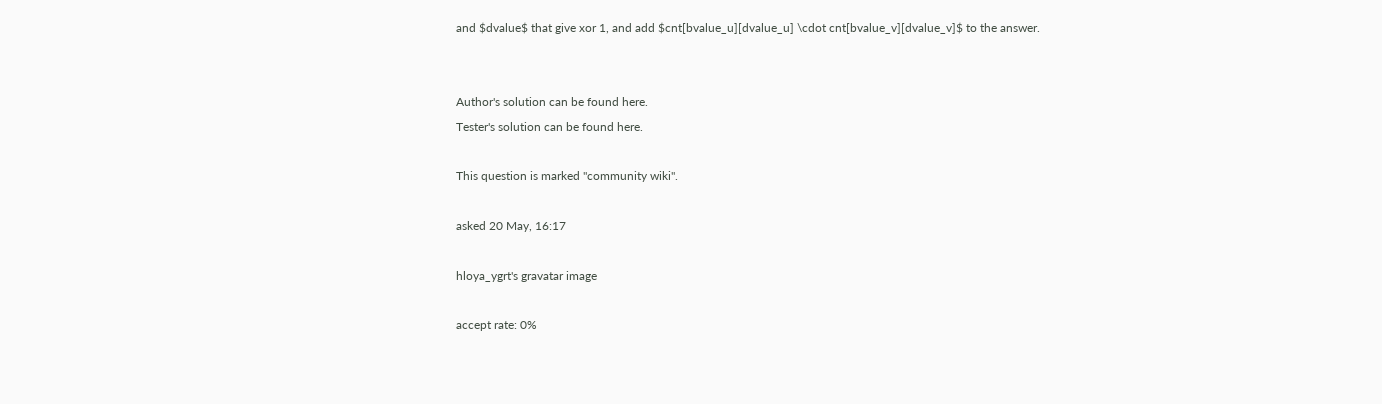and $dvalue$ that give xor 1, and add $cnt[bvalue_u][dvalue_u] \cdot cnt[bvalue_v][dvalue_v]$ to the answer.


Author's solution can be found here.
Tester's solution can be found here.

This question is marked "community wiki".

asked 20 May, 16:17

hloya_ygrt's gravatar image

accept rate: 0%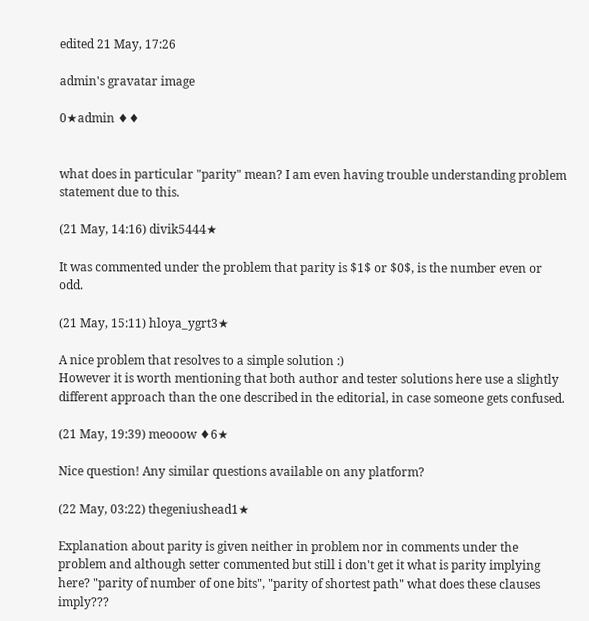edited 21 May, 17:26

admin's gravatar image

0★admin ♦♦


what does in particular "parity" mean? I am even having trouble understanding problem statement due to this.

(21 May, 14:16) divik5444★

It was commented under the problem that parity is $1$ or $0$, is the number even or odd.

(21 May, 15:11) hloya_ygrt3★

A nice problem that resolves to a simple solution :)
However it is worth mentioning that both author and tester solutions here use a slightly different approach than the one described in the editorial, in case someone gets confused.

(21 May, 19:39) meooow ♦6★

Nice question! Any similar questions available on any platform?

(22 May, 03:22) thegeniushead1★

Explanation about parity is given neither in problem nor in comments under the problem and although setter commented but still i don't get it what is parity implying here? "parity of number of one bits", "parity of shortest path" what does these clauses imply???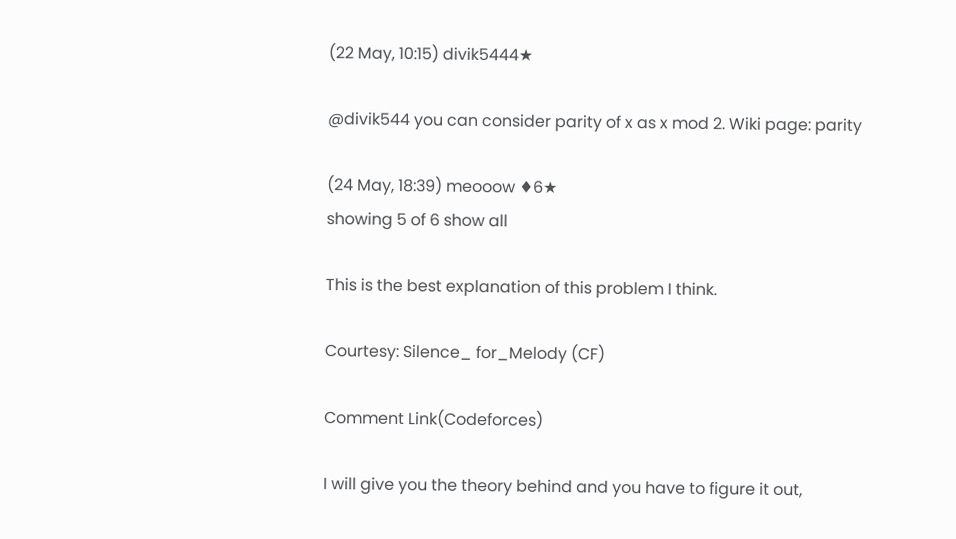(22 May, 10:15) divik5444★

@divik544 you can consider parity of x as x mod 2. Wiki page: parity

(24 May, 18:39) meooow ♦6★
showing 5 of 6 show all

This is the best explanation of this problem I think.

Courtesy: Silence_ for_Melody (CF)

Comment Link(Codeforces)

I will give you the theory behind and you have to figure it out,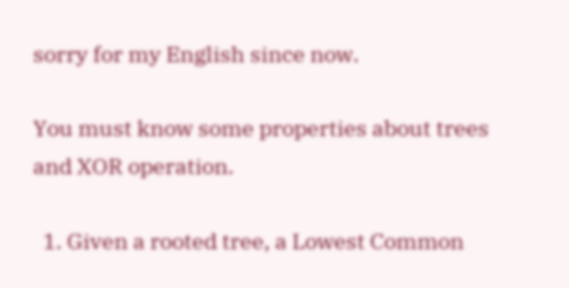sorry for my English since now.

You must know some properties about trees and XOR operation.

  1. Given a rooted tree, a Lowest Common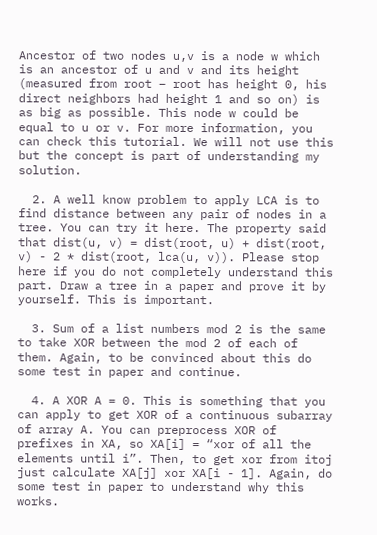Ancestor of two nodes u,v is a node w which is an ancestor of u and v and its height (measured from root – root has height 0, his direct neighbors had height 1 and so on) is as big as possible. This node w could be equal to u or v. For more information, you can check this tutorial. We will not use this but the concept is part of understanding my solution.

  2. A well know problem to apply LCA is to find distance between any pair of nodes in a tree. You can try it here. The property said that dist(u, v) = dist(root, u) + dist(root, v) - 2 * dist(root, lca(u, v)). Please stop here if you do not completely understand this part. Draw a tree in a paper and prove it by yourself. This is important.

  3. Sum of a list numbers mod 2 is the same to take XOR between the mod 2 of each of them. Again, to be convinced about this do some test in paper and continue.

  4. A XOR A = 0. This is something that you can apply to get XOR of a continuous subarray of array A. You can preprocess XOR of prefixes in XA, so XA[i] = “xor of all the elements until i”. Then, to get xor from itoj just calculate XA[j] xor XA[i - 1]. Again, do some test in paper to understand why this works.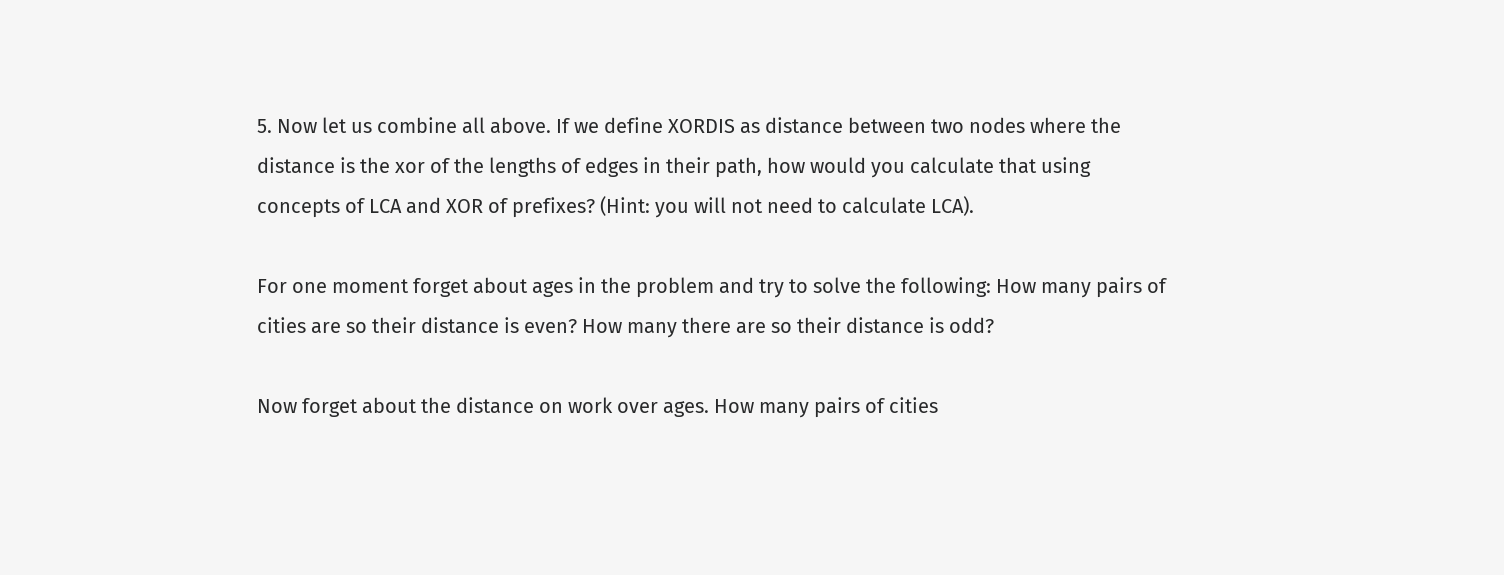5. Now let us combine all above. If we define XORDIS as distance between two nodes where the distance is the xor of the lengths of edges in their path, how would you calculate that using concepts of LCA and XOR of prefixes? (Hint: you will not need to calculate LCA).

For one moment forget about ages in the problem and try to solve the following: How many pairs of cities are so their distance is even? How many there are so their distance is odd?

Now forget about the distance on work over ages. How many pairs of cities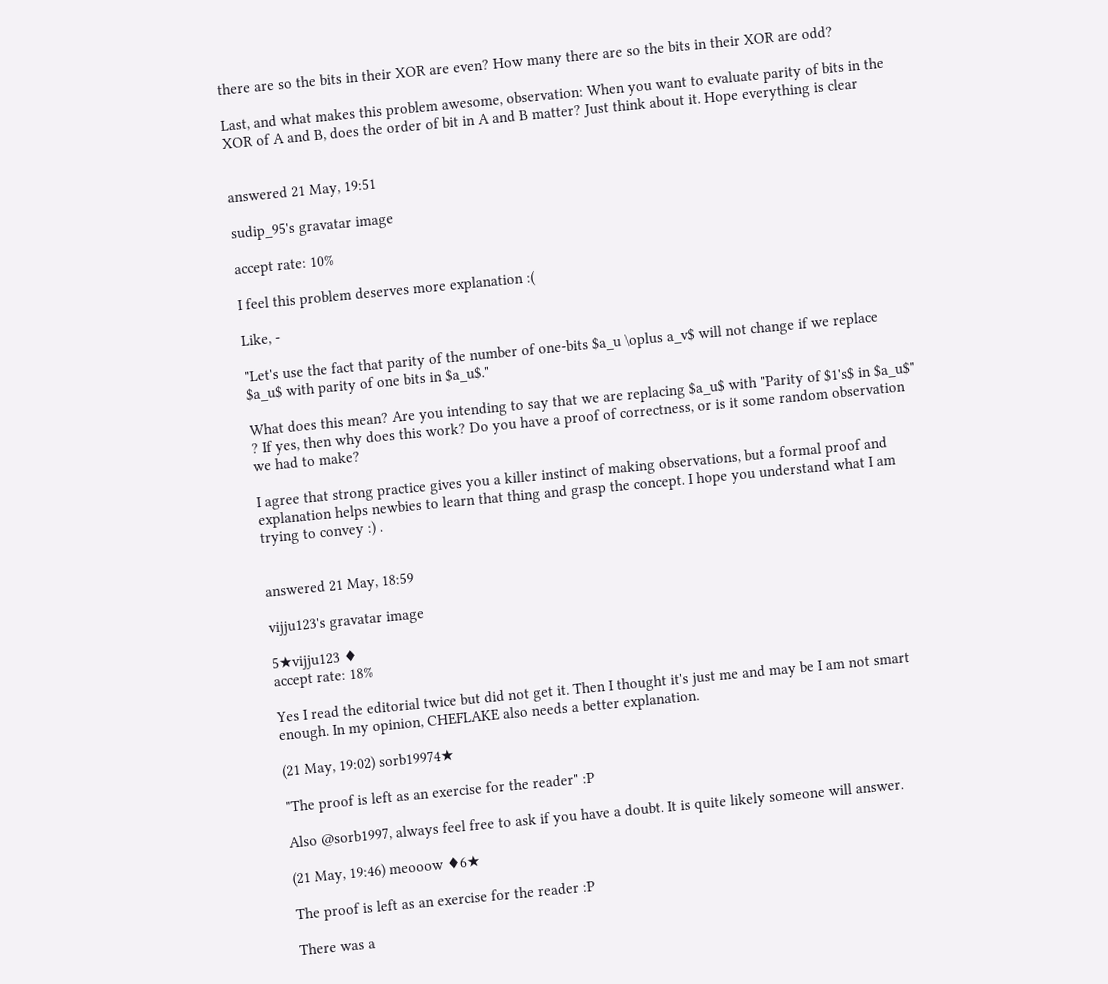there are so the bits in their XOR are even? How many there are so the bits in their XOR are odd?

Last, and what makes this problem awesome, observation: When you want to evaluate parity of bits in the XOR of A and B, does the order of bit in A and B matter? Just think about it. Hope everything is clear


answered 21 May, 19:51

sudip_95's gravatar image

accept rate: 10%

I feel this problem deserves more explanation :(

Like, -

"Let's use the fact that parity of the number of one-bits $a_u \oplus a_v$ will not change if we replace $a_u$ with parity of one bits in $a_u$."

What does this mean? Are you intending to say that we are replacing $a_u$ with "Parity of $1's$ in $a_u$" ? If yes, then why does this work? Do you have a proof of correctness, or is it some random observation we had to make?

I agree that strong practice gives you a killer instinct of making observations, but a formal proof and explanation helps newbies to learn that thing and grasp the concept. I hope you understand what I am trying to convey :) .


answered 21 May, 18:59

vijju123's gravatar image

5★vijju123 ♦
accept rate: 18%

Yes I read the editorial twice but did not get it. Then I thought it's just me and may be I am not smart enough. In my opinion, CHEFLAKE also needs a better explanation.

(21 May, 19:02) sorb19974★

"The proof is left as an exercise for the reader" :P

Also @sorb1997, always feel free to ask if you have a doubt. It is quite likely someone will answer.

(21 May, 19:46) meooow ♦6★

The proof is left as an exercise for the reader :P

There was a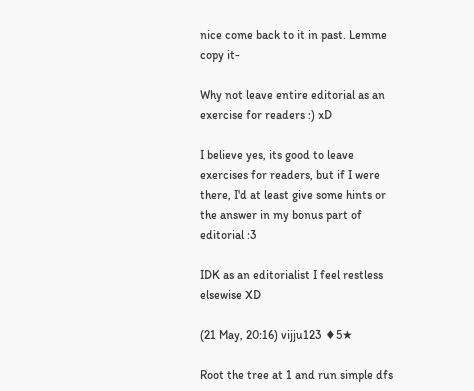nice come back to it in past. Lemme copy it-

Why not leave entire editorial as an exercise for readers :) xD

I believe yes, its good to leave exercises for readers, but if I were there, I'd at least give some hints or the answer in my bonus part of editorial :3

IDK as an editorialist I feel restless elsewise XD

(21 May, 20:16) vijju123 ♦5★

Root the tree at 1 and run simple dfs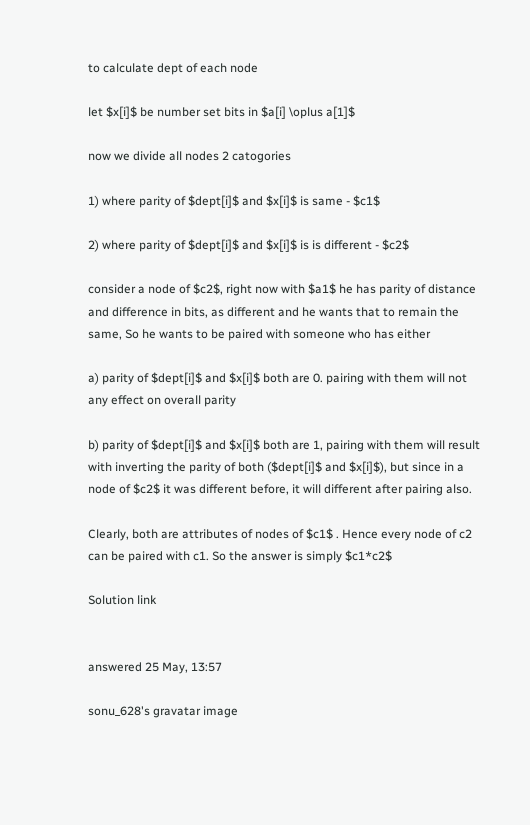to calculate dept of each node

let $x[i]$ be number set bits in $a[i] \oplus a[1]$

now we divide all nodes 2 catogories

1) where parity of $dept[i]$ and $x[i]$ is same - $c1$

2) where parity of $dept[i]$ and $x[i]$ is is different - $c2$

consider a node of $c2$, right now with $a1$ he has parity of distance and difference in bits, as different and he wants that to remain the same, So he wants to be paired with someone who has either

a) parity of $dept[i]$ and $x[i]$ both are 0. pairing with them will not any effect on overall parity

b) parity of $dept[i]$ and $x[i]$ both are 1, pairing with them will result with inverting the parity of both ($dept[i]$ and $x[i]$), but since in a node of $c2$ it was different before, it will different after pairing also.

Clearly, both are attributes of nodes of $c1$ . Hence every node of c2 can be paired with c1. So the answer is simply $c1*c2$

Solution link


answered 25 May, 13:57

sonu_628's gravatar image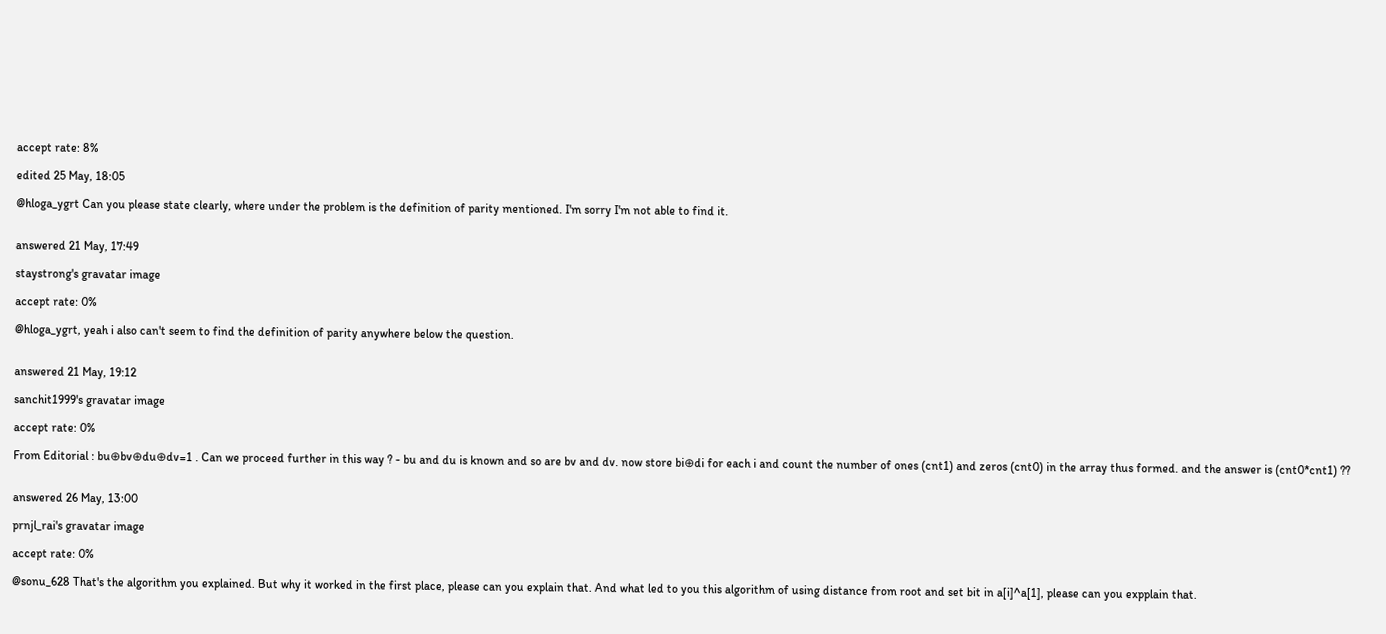accept rate: 8%

edited 25 May, 18:05

@hloga_ygrt Can you please state clearly, where under the problem is the definition of parity mentioned. I'm sorry I'm not able to find it.


answered 21 May, 17:49

staystrong's gravatar image

accept rate: 0%

@hloga_ygrt, yeah i also can't seem to find the definition of parity anywhere below the question.


answered 21 May, 19:12

sanchit1999's gravatar image

accept rate: 0%

From Editorial : bu⊕bv⊕du⊕dv=1 . Can we proceed further in this way ? - bu and du is known and so are bv and dv. now store bi⊕di for each i and count the number of ones (cnt1) and zeros (cnt0) in the array thus formed. and the answer is (cnt0*cnt1) ??


answered 26 May, 13:00

prnjl_rai's gravatar image

accept rate: 0%

@sonu_628 That's the algorithm you explained. But why it worked in the first place, please can you explain that. And what led to you this algorithm of using distance from root and set bit in a[i]^a[1], please can you expplain that.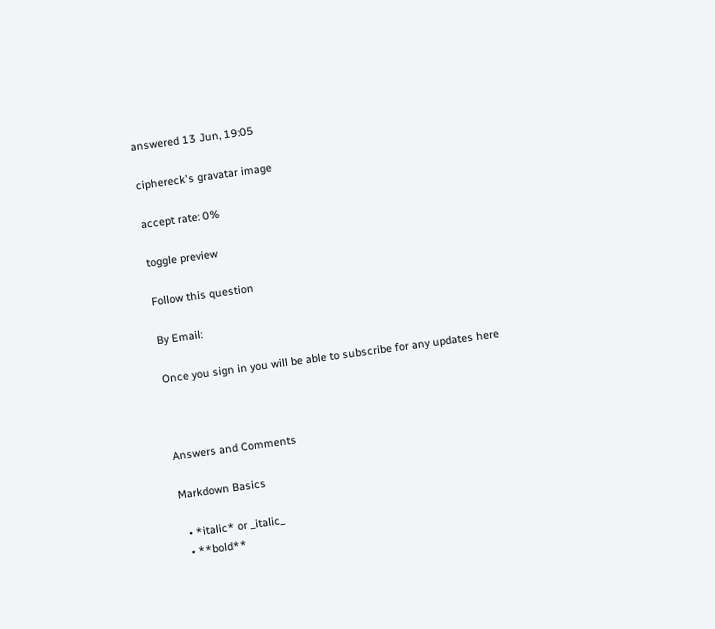answered 13 Jun, 19:05

ciphereck's gravatar image

accept rate: 0%

toggle preview

Follow this question

By Email:

Once you sign in you will be able to subscribe for any updates here



Answers and Comments

Markdown Basics

  • *italic* or _italic_
  • **bold**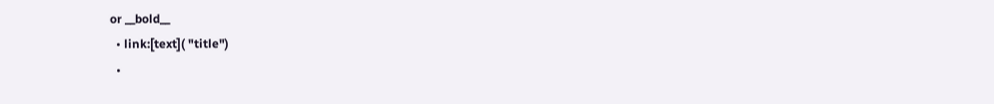or __bold__
  • link:[text]( "title")
  •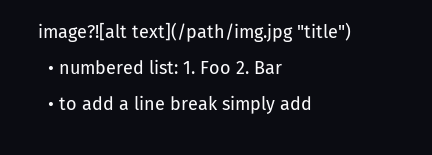image?![alt text](/path/img.jpg "title")
  • numbered list: 1. Foo 2. Bar
  • to add a line break simply add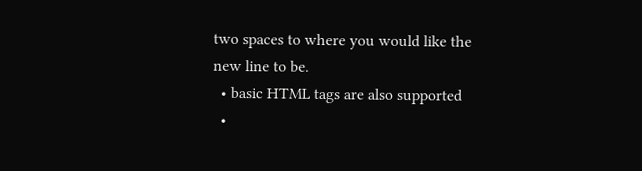two spaces to where you would like the new line to be.
  • basic HTML tags are also supported
  •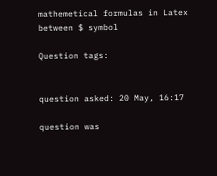mathemetical formulas in Latex between $ symbol

Question tags:


question asked: 20 May, 16:17

question was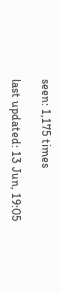seen: 1,175 times

last updated: 13 Jun, 19:05